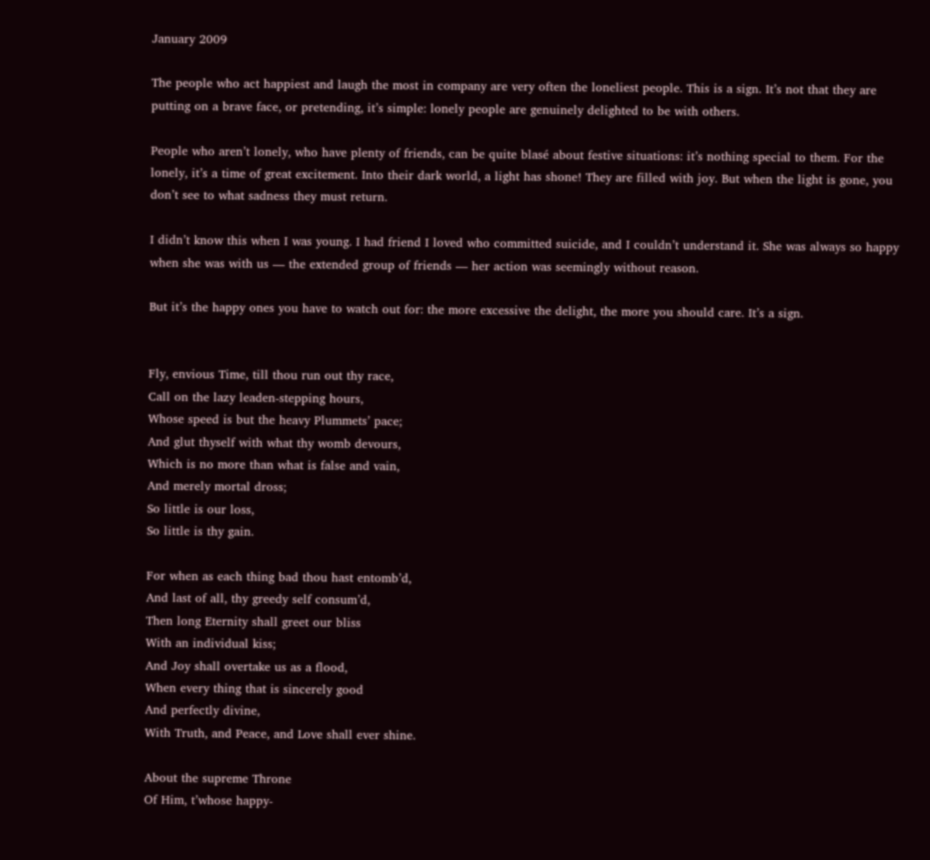January 2009

The people who act happiest and laugh the most in company are very often the loneliest people. This is a sign. It’s not that they are putting on a brave face, or pretending, it’s simple: lonely people are genuinely delighted to be with others.

People who aren’t lonely, who have plenty of friends, can be quite blasé about festive situations: it’s nothing special to them. For the lonely, it’s a time of great excitement. Into their dark world, a light has shone! They are filled with joy. But when the light is gone, you don’t see to what sadness they must return.

I didn’t know this when I was young. I had friend I loved who committed suicide, and I couldn’t understand it. She was always so happy when she was with us — the extended group of friends — her action was seemingly without reason.

But it’s the happy ones you have to watch out for: the more excessive the delight, the more you should care. It’s a sign.


Fly, envious Time, till thou run out thy race,
Call on the lazy leaden-stepping hours,
Whose speed is but the heavy Plummets’ pace;
And glut thyself with what thy womb devours,
Which is no more than what is false and vain,
And merely mortal dross;
So little is our loss,
So little is thy gain.

For when as each thing bad thou hast entomb’d,
And last of all, thy greedy self consum’d,
Then long Eternity shall greet our bliss
With an individual kiss;
And Joy shall overtake us as a flood,
When every thing that is sincerely good
And perfectly divine,
With Truth, and Peace, and Love shall ever shine.

About the supreme Throne
Of Him, t’whose happy-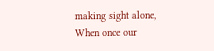making sight alone,
When once our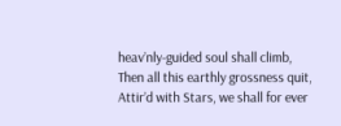heav’nly-guided soul shall climb,
Then all this earthly grossness quit,
Attir’d with Stars, we shall for ever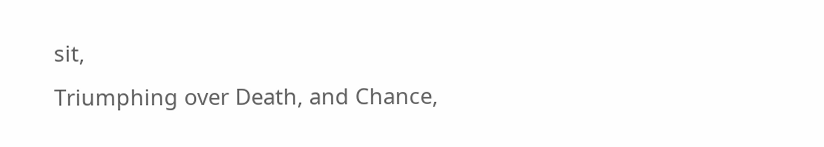sit,
Triumphing over Death, and Chance,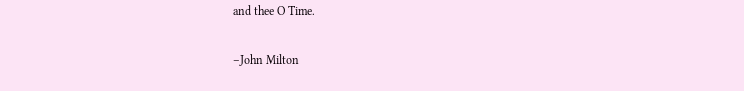and thee O Time.

–John Milton